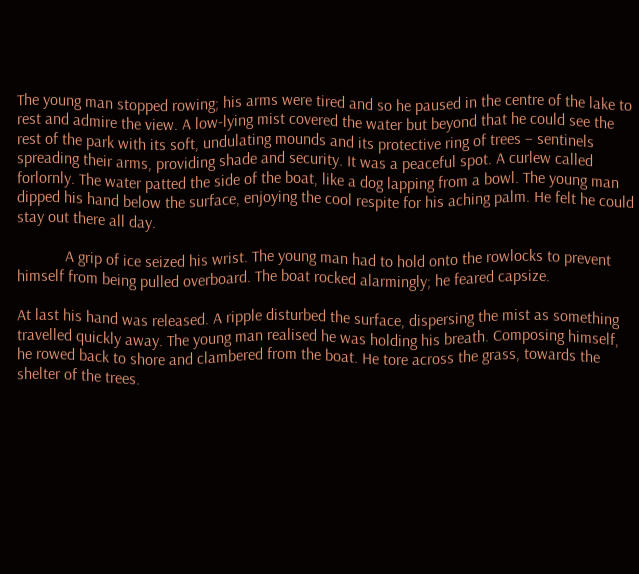The young man stopped rowing; his arms were tired and so he paused in the centre of the lake to rest and admire the view. A low-lying mist covered the water but beyond that he could see the rest of the park with its soft, undulating mounds and its protective ring of trees – sentinels spreading their arms, providing shade and security. It was a peaceful spot. A curlew called forlornly. The water patted the side of the boat, like a dog lapping from a bowl. The young man dipped his hand below the surface, enjoying the cool respite for his aching palm. He felt he could stay out there all day.

            A grip of ice seized his wrist. The young man had to hold onto the rowlocks to prevent himself from being pulled overboard. The boat rocked alarmingly; he feared capsize.

At last his hand was released. A ripple disturbed the surface, dispersing the mist as something travelled quickly away. The young man realised he was holding his breath. Composing himself, he rowed back to shore and clambered from the boat. He tore across the grass, towards the shelter of the trees.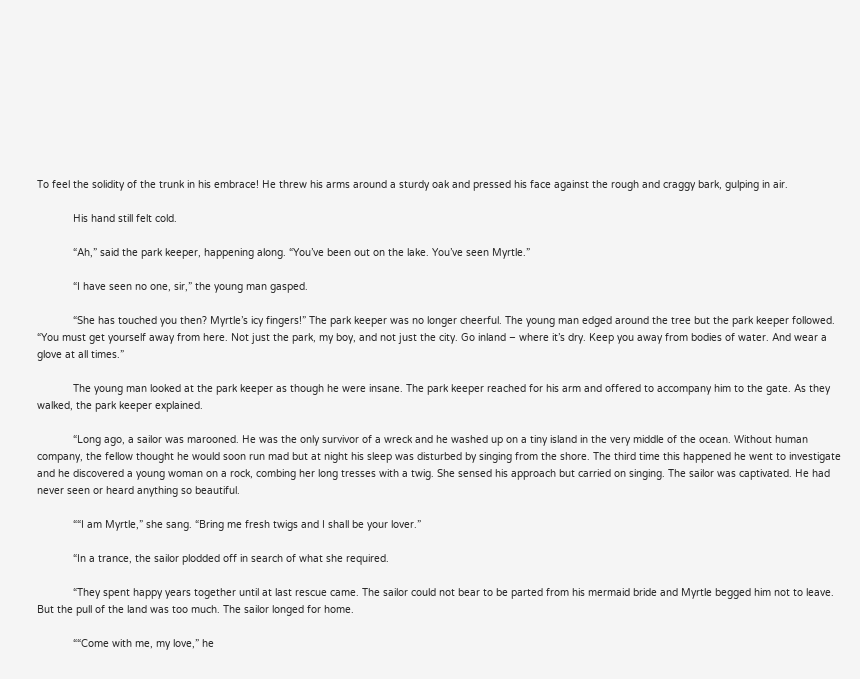To feel the solidity of the trunk in his embrace! He threw his arms around a sturdy oak and pressed his face against the rough and craggy bark, gulping in air.

            His hand still felt cold.

            “Ah,” said the park keeper, happening along. “You’ve been out on the lake. You’ve seen Myrtle.”

            “I have seen no one, sir,” the young man gasped.

            “She has touched you then? Myrtle’s icy fingers!” The park keeper was no longer cheerful. The young man edged around the tree but the park keeper followed. “You must get yourself away from here. Not just the park, my boy, and not just the city. Go inland – where it’s dry. Keep you away from bodies of water. And wear a glove at all times.”

            The young man looked at the park keeper as though he were insane. The park keeper reached for his arm and offered to accompany him to the gate. As they walked, the park keeper explained.

            “Long ago, a sailor was marooned. He was the only survivor of a wreck and he washed up on a tiny island in the very middle of the ocean. Without human company, the fellow thought he would soon run mad but at night his sleep was disturbed by singing from the shore. The third time this happened he went to investigate and he discovered a young woman on a rock, combing her long tresses with a twig. She sensed his approach but carried on singing. The sailor was captivated. He had never seen or heard anything so beautiful.

            ““I am Myrtle,” she sang. “Bring me fresh twigs and I shall be your lover.”

            “In a trance, the sailor plodded off in search of what she required.

            “They spent happy years together until at last rescue came. The sailor could not bear to be parted from his mermaid bride and Myrtle begged him not to leave. But the pull of the land was too much. The sailor longed for home.

            ““Come with me, my love,” he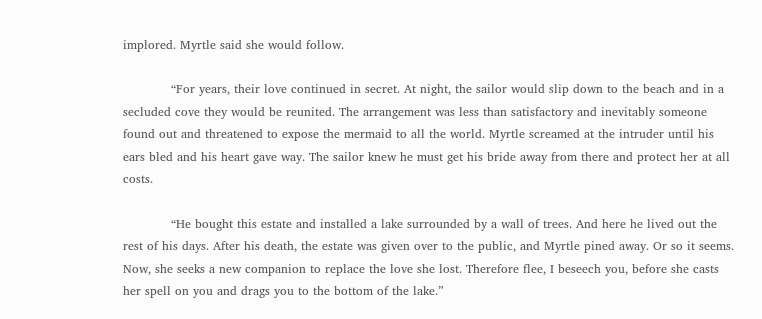implored. Myrtle said she would follow.

            “For years, their love continued in secret. At night, the sailor would slip down to the beach and in a secluded cove they would be reunited. The arrangement was less than satisfactory and inevitably someone found out and threatened to expose the mermaid to all the world. Myrtle screamed at the intruder until his ears bled and his heart gave way. The sailor knew he must get his bride away from there and protect her at all costs.

            “He bought this estate and installed a lake surrounded by a wall of trees. And here he lived out the rest of his days. After his death, the estate was given over to the public, and Myrtle pined away. Or so it seems. Now, she seeks a new companion to replace the love she lost. Therefore flee, I beseech you, before she casts her spell on you and drags you to the bottom of the lake.”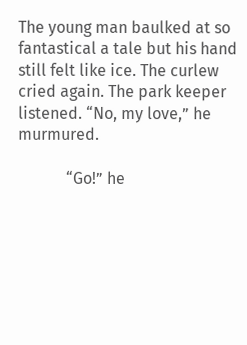The young man baulked at so fantastical a tale but his hand still felt like ice. The curlew cried again. The park keeper listened. “No, my love,” he murmured.

            “Go!” he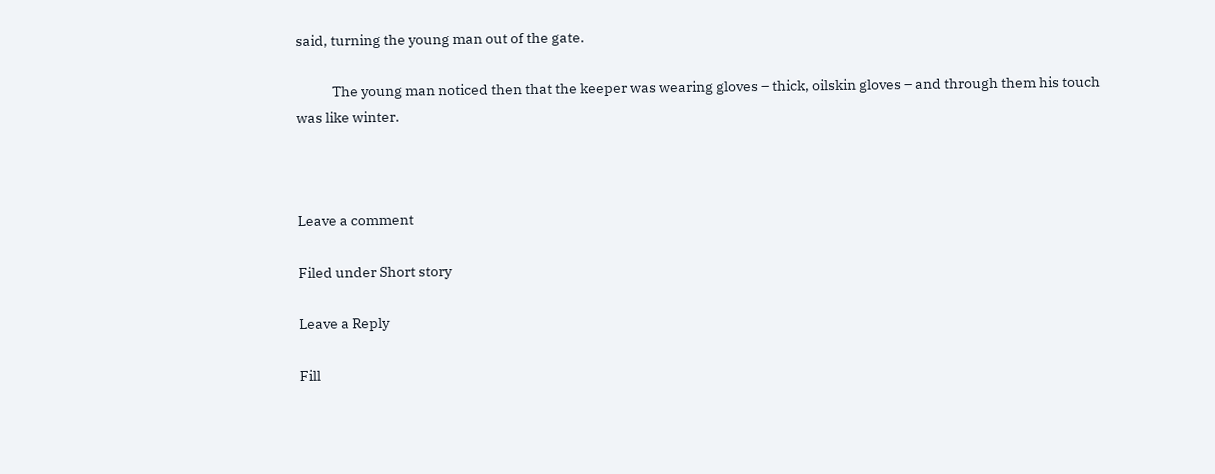said, turning the young man out of the gate.

            The young man noticed then that the keeper was wearing gloves – thick, oilskin gloves – and through them his touch was like winter.



Leave a comment

Filed under Short story

Leave a Reply

Fill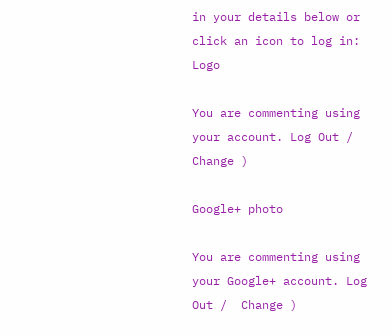in your details below or click an icon to log in: Logo

You are commenting using your account. Log Out /  Change )

Google+ photo

You are commenting using your Google+ account. Log Out /  Change )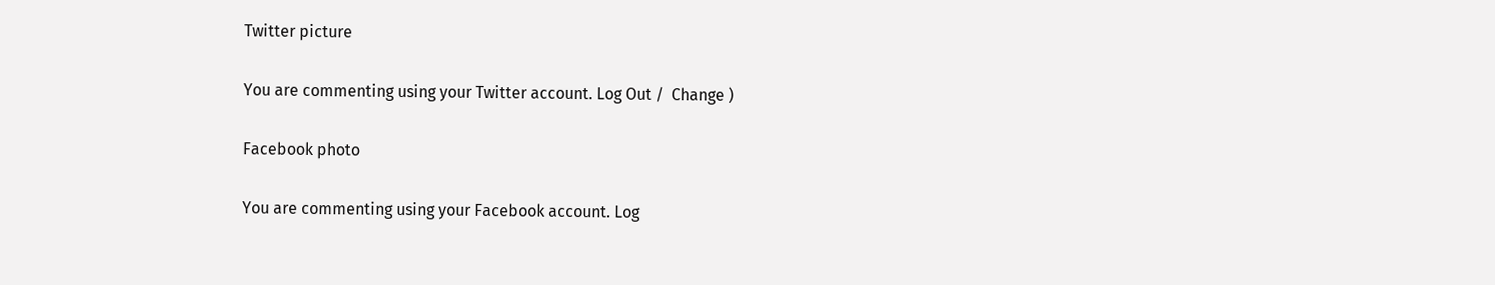Twitter picture

You are commenting using your Twitter account. Log Out /  Change )

Facebook photo

You are commenting using your Facebook account. Log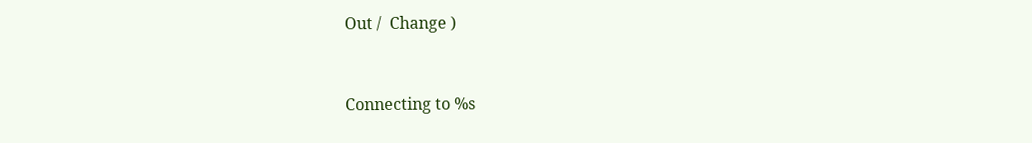Out /  Change )


Connecting to %s